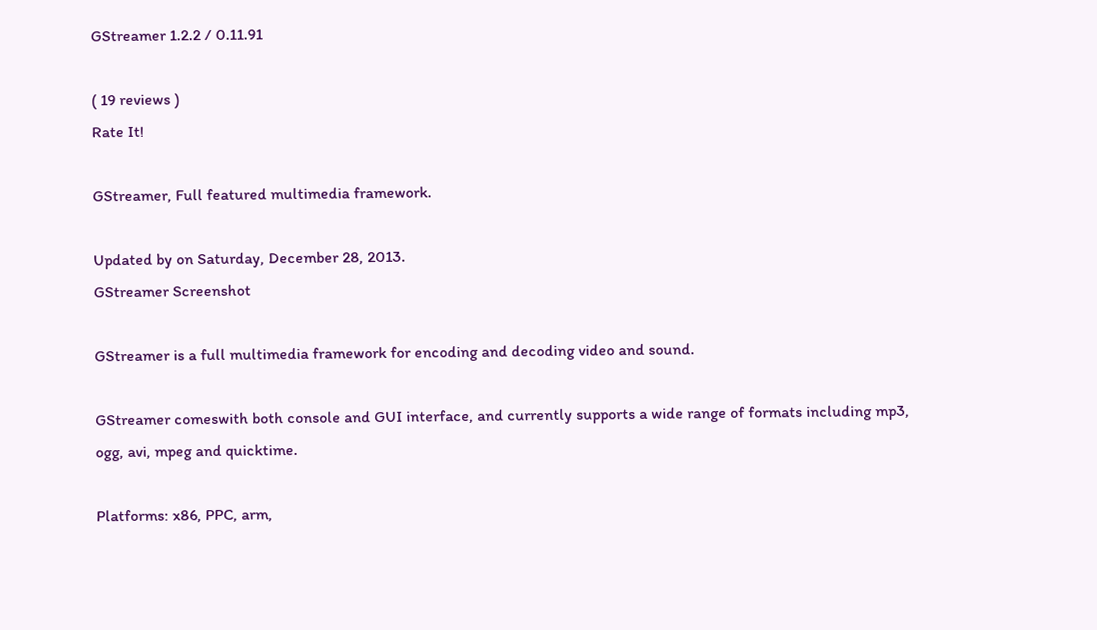GStreamer 1.2.2 / 0.11.91

( 19 reviews )
Rate It!

GStreamer, Full featured multimedia framework.

Updated by on Saturday, December 28, 2013.
GStreamer Screenshot

GStreamer is a full multimedia framework for encoding and decoding video and sound.

GStreamer comeswith both console and GUI interface, and currently supports a wide range of formats including mp3, ogg, avi, mpeg and quicktime.

Platforms: x86, PPC, arm,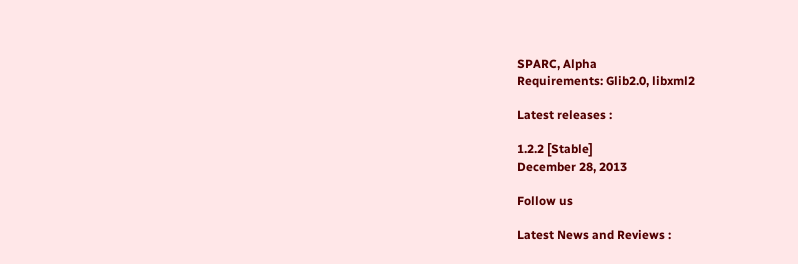SPARC, Alpha
Requirements: Glib2.0, libxml2

Latest releases :

1.2.2 [Stable]
December 28, 2013

Follow us

Latest News and Reviews :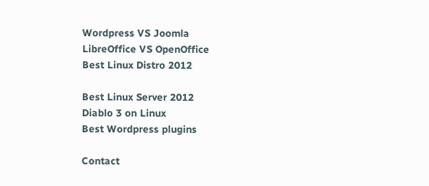Wordpress VS Joomla
LibreOffice VS OpenOffice
Best Linux Distro 2012

Best Linux Server 2012
Diablo 3 on Linux
Best Wordpress plugins

Contact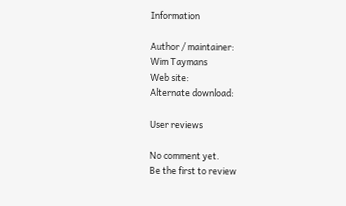Information

Author / maintainer:
Wim Taymans
Web site:
Alternate download:

User reviews

No comment yet.
Be the first to review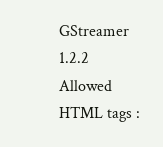GStreamer 1.2.2
Allowed HTML tags :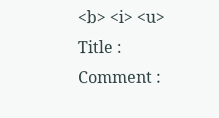<b> <i> <u>
Title :
Comment :